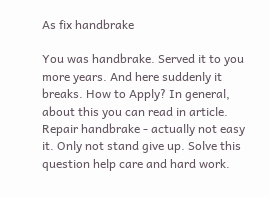As fix handbrake

You was handbrake. Served it to you more years. And here suddenly it breaks. How to Apply? In general, about this you can read in article.
Repair handbrake - actually not easy it. Only not stand give up. Solve this question help care and hard work.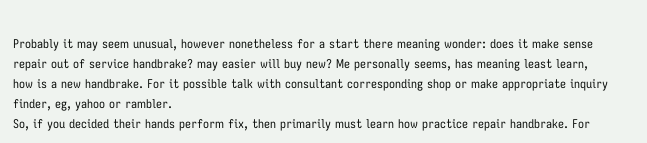Probably it may seem unusual, however nonetheless for a start there meaning wonder: does it make sense repair out of service handbrake? may easier will buy new? Me personally seems, has meaning least learn, how is a new handbrake. For it possible talk with consultant corresponding shop or make appropriate inquiry finder, eg, yahoo or rambler.
So, if you decided their hands perform fix, then primarily must learn how practice repair handbrake. For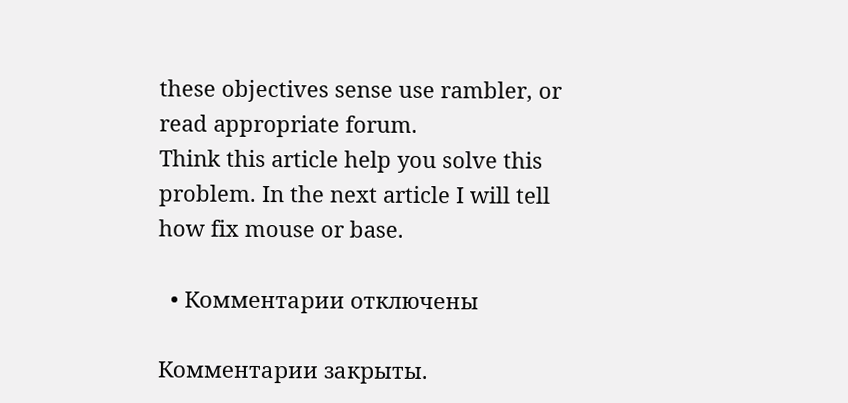these objectives sense use rambler, or read appropriate forum.
Think this article help you solve this problem. In the next article I will tell how fix mouse or base.

  • Комментарии отключены

Комментарии закрыты.